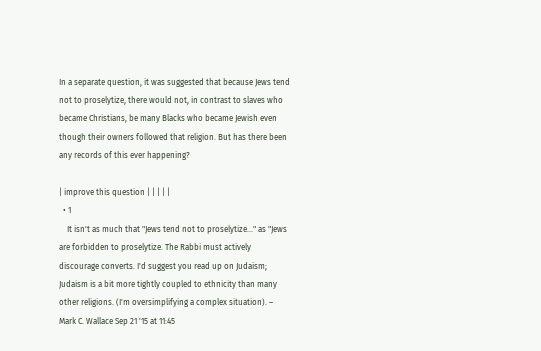In a separate question, it was suggested that because Jews tend not to proselytize, there would not, in contrast to slaves who became Christians, be many Blacks who became Jewish even though their owners followed that religion. But has there been any records of this ever happening?

| improve this question | | | | |
  • 1
    It isn't as much that "Jews tend not to proselytize..." as "Jews are forbidden to proselytize. The Rabbi must actively discourage converts. I'd suggest you read up on Judaism; Judaism is a bit more tightly coupled to ethnicity than many other religions. (I'm oversimplifying a complex situation). – Mark C. Wallace Sep 21 '15 at 11:45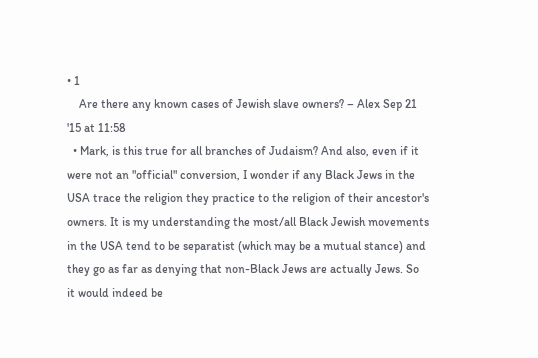• 1
    Are there any known cases of Jewish slave owners? – Alex Sep 21 '15 at 11:58
  • Mark, is this true for all branches of Judaism? And also, even if it were not an "official" conversion, I wonder if any Black Jews in the USA trace the religion they practice to the religion of their ancestor's owners. It is my understanding the most/all Black Jewish movements in the USA tend to be separatist (which may be a mutual stance) and they go as far as denying that non-Black Jews are actually Jews. So it would indeed be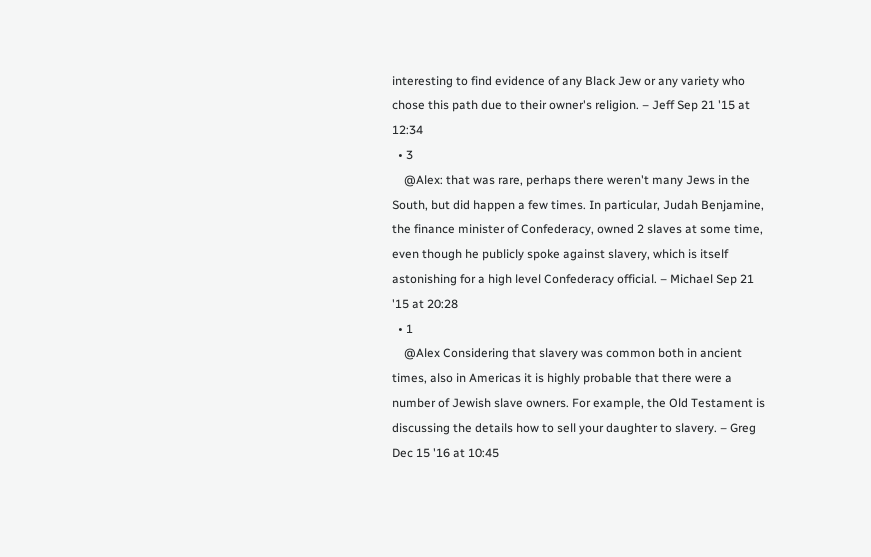interesting to find evidence of any Black Jew or any variety who chose this path due to their owner's religion. – Jeff Sep 21 '15 at 12:34
  • 3
    @Alex: that was rare, perhaps there weren't many Jews in the South, but did happen a few times. In particular, Judah Benjamine, the finance minister of Confederacy, owned 2 slaves at some time, even though he publicly spoke against slavery, which is itself astonishing for a high level Confederacy official. – Michael Sep 21 '15 at 20:28
  • 1
    @Alex Considering that slavery was common both in ancient times, also in Americas it is highly probable that there were a number of Jewish slave owners. For example, the Old Testament is discussing the details how to sell your daughter to slavery. – Greg Dec 15 '16 at 10:45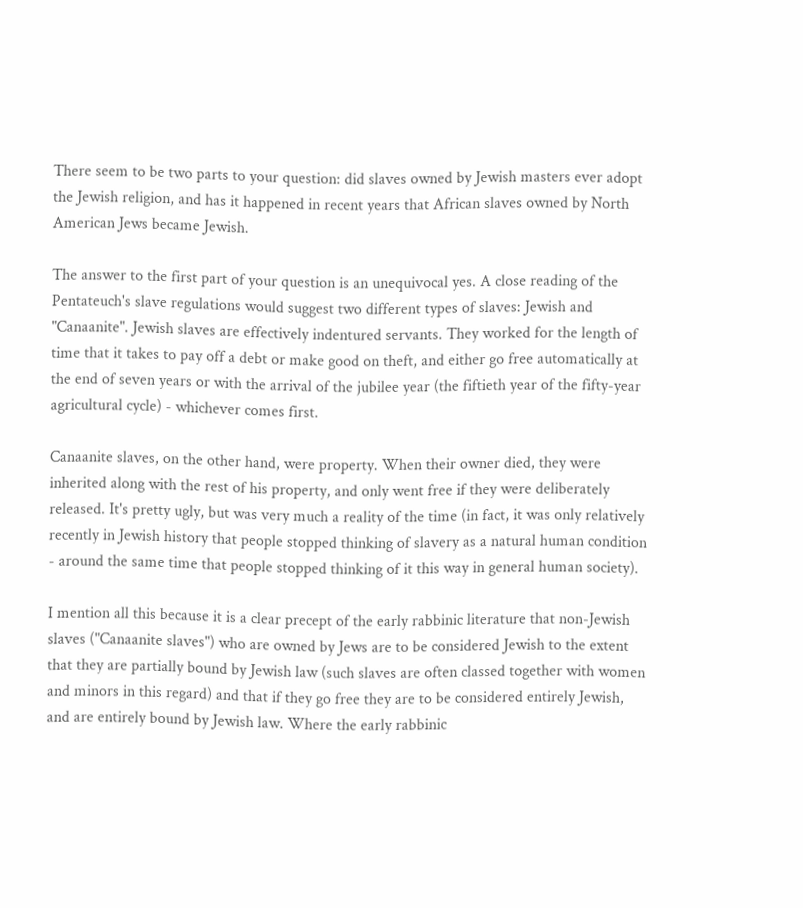There seem to be two parts to your question: did slaves owned by Jewish masters ever adopt the Jewish religion, and has it happened in recent years that African slaves owned by North American Jews became Jewish.

The answer to the first part of your question is an unequivocal yes. A close reading of the Pentateuch's slave regulations would suggest two different types of slaves: Jewish and "Canaanite". Jewish slaves are effectively indentured servants. They worked for the length of time that it takes to pay off a debt or make good on theft, and either go free automatically at the end of seven years or with the arrival of the jubilee year (the fiftieth year of the fifty-year agricultural cycle) - whichever comes first.

Canaanite slaves, on the other hand, were property. When their owner died, they were inherited along with the rest of his property, and only went free if they were deliberately released. It's pretty ugly, but was very much a reality of the time (in fact, it was only relatively recently in Jewish history that people stopped thinking of slavery as a natural human condition - around the same time that people stopped thinking of it this way in general human society).

I mention all this because it is a clear precept of the early rabbinic literature that non-Jewish slaves ("Canaanite slaves") who are owned by Jews are to be considered Jewish to the extent that they are partially bound by Jewish law (such slaves are often classed together with women and minors in this regard) and that if they go free they are to be considered entirely Jewish, and are entirely bound by Jewish law. Where the early rabbinic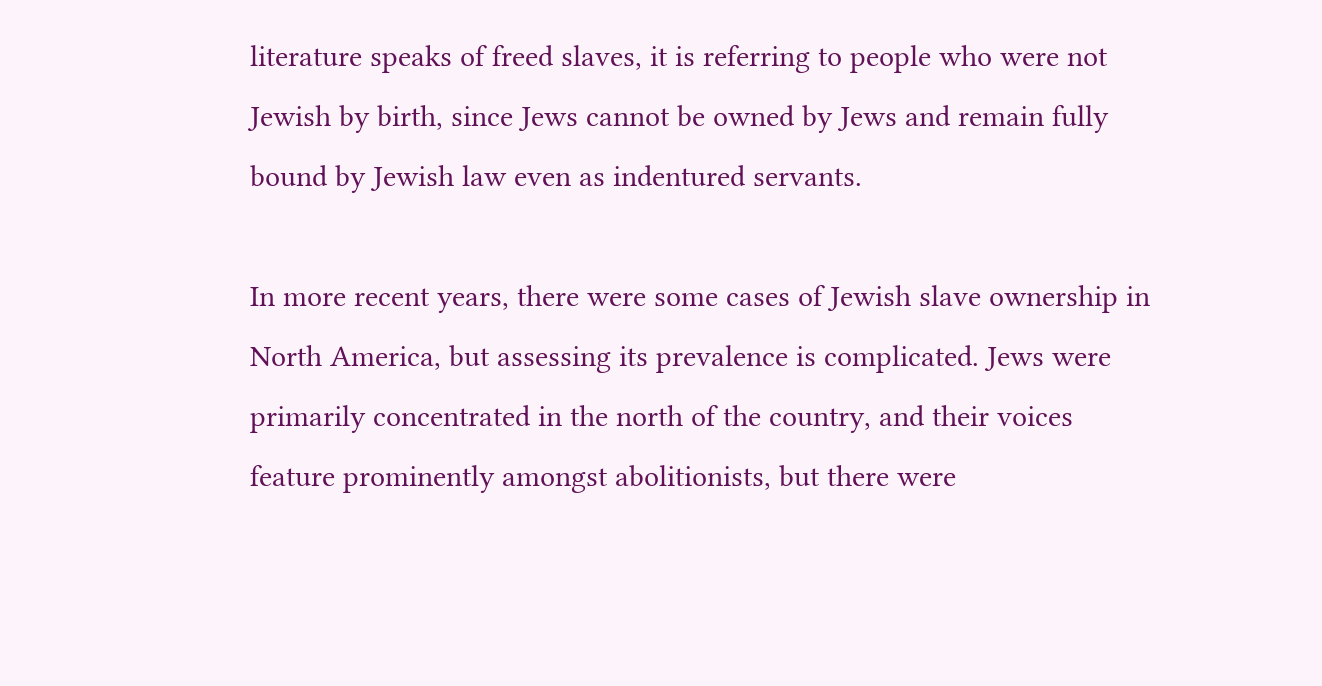literature speaks of freed slaves, it is referring to people who were not Jewish by birth, since Jews cannot be owned by Jews and remain fully bound by Jewish law even as indentured servants.

In more recent years, there were some cases of Jewish slave ownership in North America, but assessing its prevalence is complicated. Jews were primarily concentrated in the north of the country, and their voices feature prominently amongst abolitionists, but there were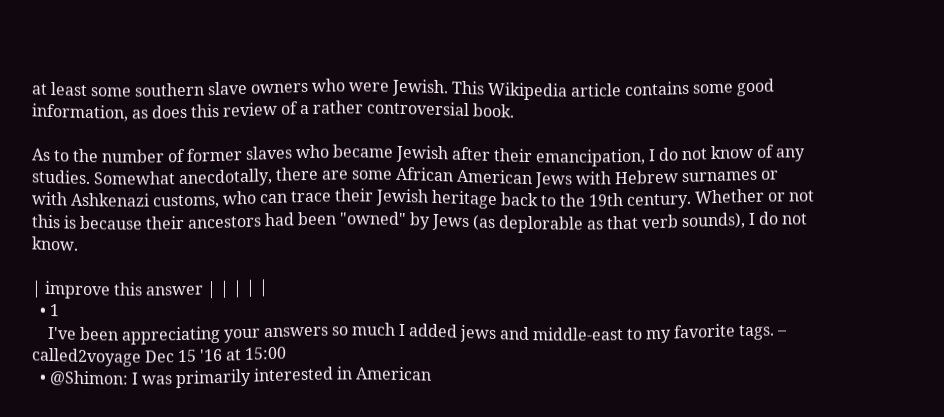at least some southern slave owners who were Jewish. This Wikipedia article contains some good information, as does this review of a rather controversial book.

As to the number of former slaves who became Jewish after their emancipation, I do not know of any studies. Somewhat anecdotally, there are some African American Jews with Hebrew surnames or with Ashkenazi customs, who can trace their Jewish heritage back to the 19th century. Whether or not this is because their ancestors had been "owned" by Jews (as deplorable as that verb sounds), I do not know.

| improve this answer | | | | |
  • 1
    I've been appreciating your answers so much I added jews and middle-east to my favorite tags. – called2voyage Dec 15 '16 at 15:00
  • @Shimon: I was primarily interested in American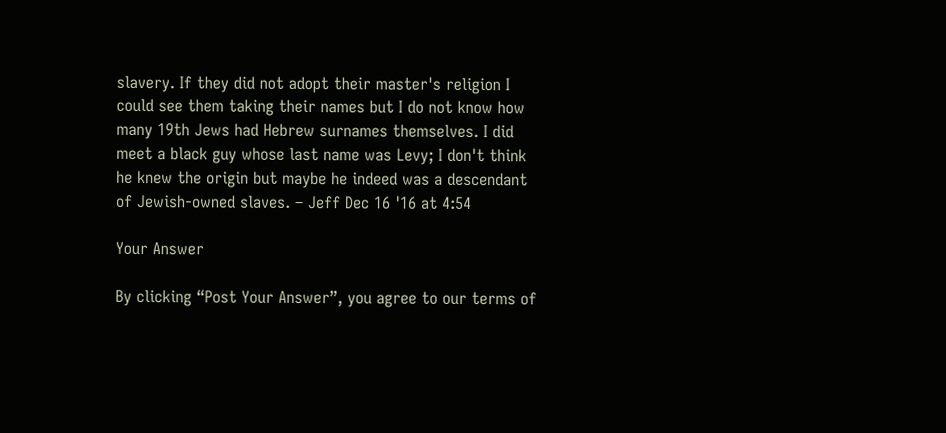slavery. If they did not adopt their master's religion I could see them taking their names but I do not know how many 19th Jews had Hebrew surnames themselves. I did meet a black guy whose last name was Levy; I don't think he knew the origin but maybe he indeed was a descendant of Jewish-owned slaves. – Jeff Dec 16 '16 at 4:54

Your Answer

By clicking “Post Your Answer”, you agree to our terms of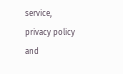service, privacy policy and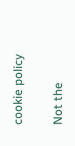cookie policy

Not the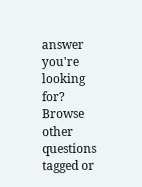answer you're looking for? Browse other questions tagged or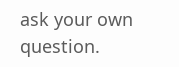ask your own question.